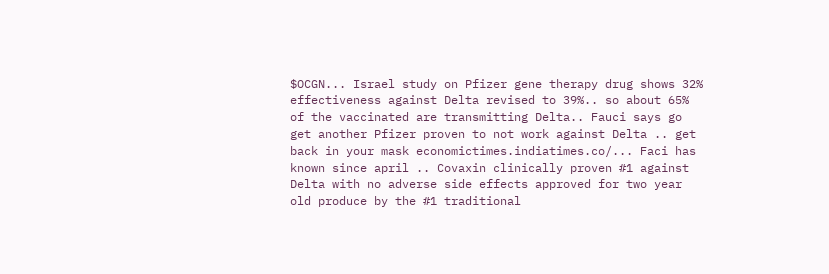$OCGN... Israel study on Pfizer gene therapy drug shows 32% effectiveness against Delta revised to 39%.. so about 65% of the vaccinated are transmitting Delta.. Fauci says go get another Pfizer proven to not work against Delta .. get back in your mask economictimes.indiatimes.co/... Faci has known since april .. Covaxin clinically proven #1 against Delta with no adverse side effects approved for two year old produce by the #1 traditional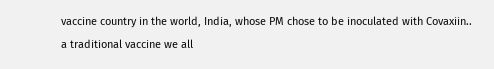vaccine country in the world, India, whose PM chose to be inoculated with Covaxiin.. a traditional vaccine we all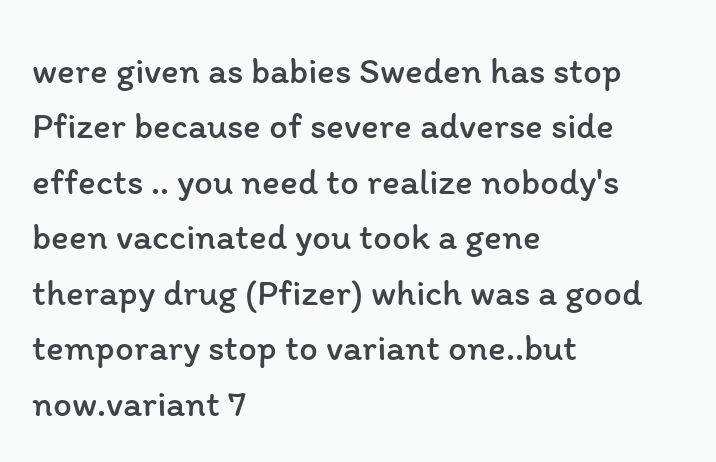were given as babies Sweden has stop Pfizer because of severe adverse side effects .. you need to realize nobody's been vaccinated you took a gene therapy drug (Pfizer) which was a good temporary stop to variant one..but now.variant 7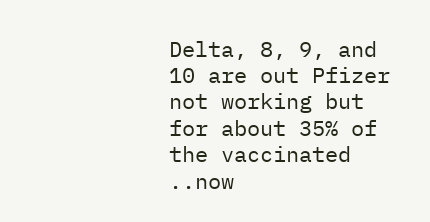Delta, 8, 9, and 10 are out Pfizer not working but for about 35% of the vaccinated ..now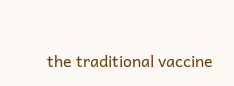the traditional vaccine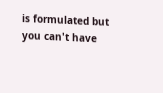is formulated but you can't have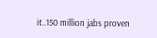it..150 million jabs proven